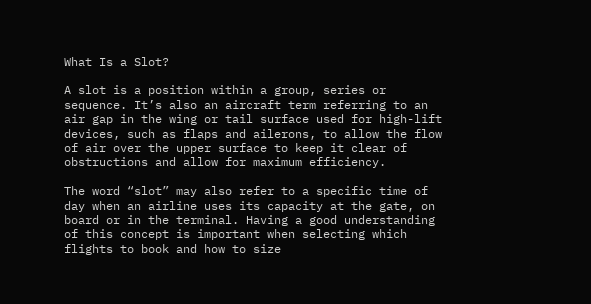What Is a Slot?

A slot is a position within a group, series or sequence. It’s also an aircraft term referring to an air gap in the wing or tail surface used for high-lift devices, such as flaps and ailerons, to allow the flow of air over the upper surface to keep it clear of obstructions and allow for maximum efficiency.

The word “slot” may also refer to a specific time of day when an airline uses its capacity at the gate, on board or in the terminal. Having a good understanding of this concept is important when selecting which flights to book and how to size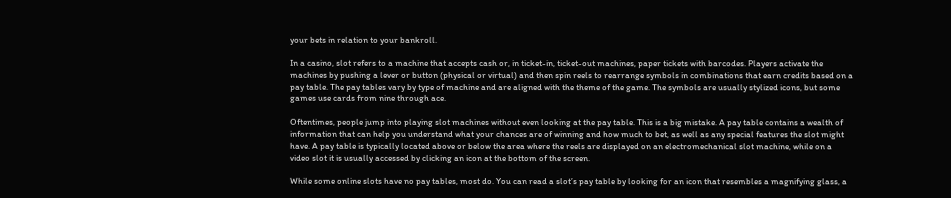your bets in relation to your bankroll.

In a casino, slot refers to a machine that accepts cash or, in ticket-in, ticket-out machines, paper tickets with barcodes. Players activate the machines by pushing a lever or button (physical or virtual) and then spin reels to rearrange symbols in combinations that earn credits based on a pay table. The pay tables vary by type of machine and are aligned with the theme of the game. The symbols are usually stylized icons, but some games use cards from nine through ace.

Oftentimes, people jump into playing slot machines without even looking at the pay table. This is a big mistake. A pay table contains a wealth of information that can help you understand what your chances are of winning and how much to bet, as well as any special features the slot might have. A pay table is typically located above or below the area where the reels are displayed on an electromechanical slot machine, while on a video slot it is usually accessed by clicking an icon at the bottom of the screen.

While some online slots have no pay tables, most do. You can read a slot’s pay table by looking for an icon that resembles a magnifying glass, a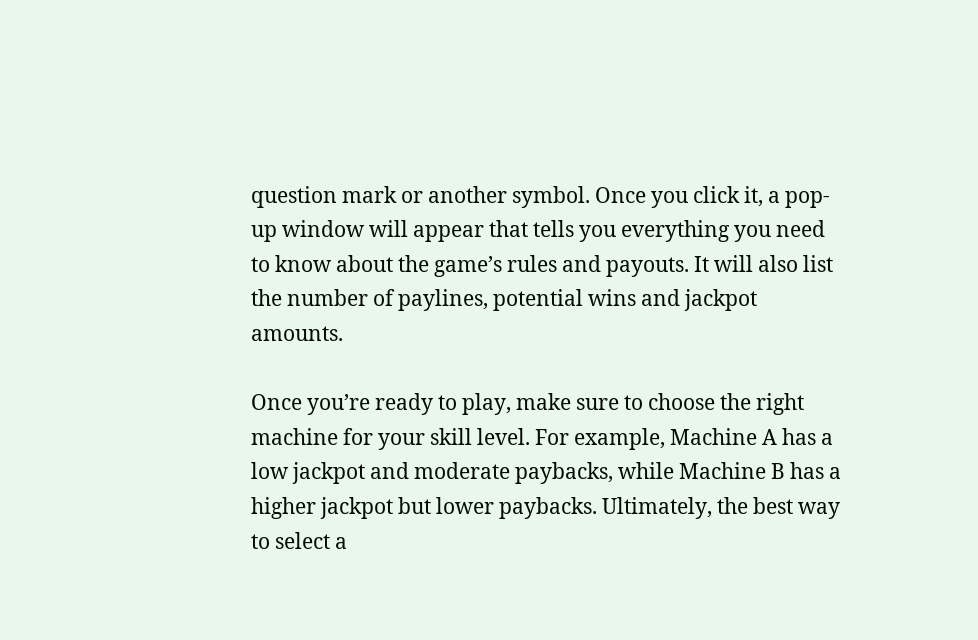question mark or another symbol. Once you click it, a pop-up window will appear that tells you everything you need to know about the game’s rules and payouts. It will also list the number of paylines, potential wins and jackpot amounts.

Once you’re ready to play, make sure to choose the right machine for your skill level. For example, Machine A has a low jackpot and moderate paybacks, while Machine B has a higher jackpot but lower paybacks. Ultimately, the best way to select a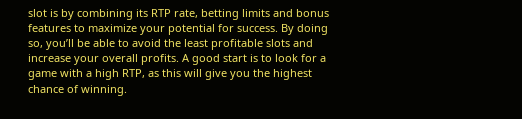slot is by combining its RTP rate, betting limits and bonus features to maximize your potential for success. By doing so, you’ll be able to avoid the least profitable slots and increase your overall profits. A good start is to look for a game with a high RTP, as this will give you the highest chance of winning.